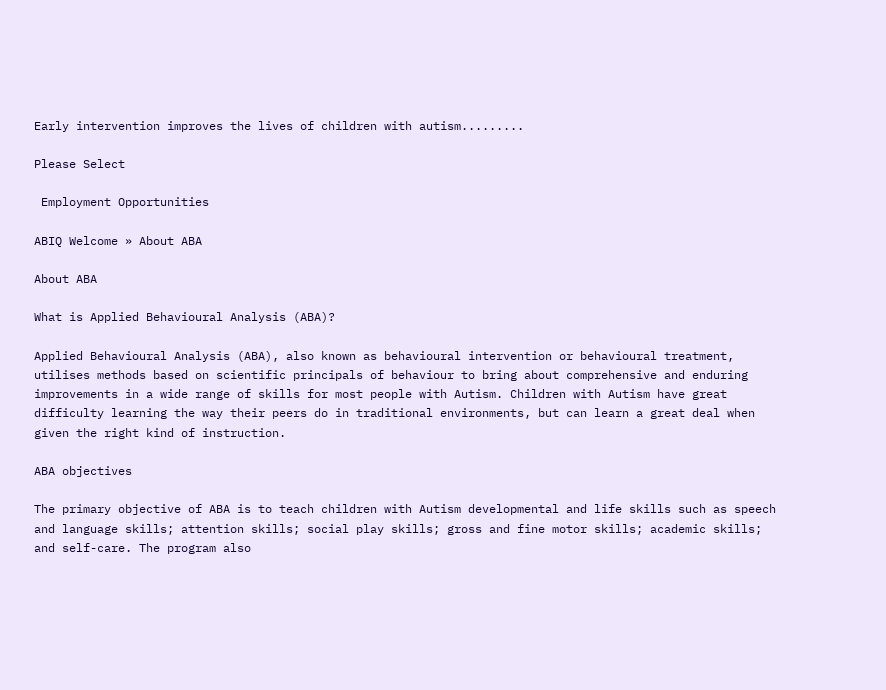Early intervention improves the lives of children with autism.........

Please Select

 Employment Opportunities

ABIQ Welcome » About ABA

About ABA

What is Applied Behavioural Analysis (ABA)?

Applied Behavioural Analysis (ABA), also known as behavioural intervention or behavioural treatment, utilises methods based on scientific principals of behaviour to bring about comprehensive and enduring improvements in a wide range of skills for most people with Autism. Children with Autism have great difficulty learning the way their peers do in traditional environments, but can learn a great deal when given the right kind of instruction.

ABA objectives

The primary objective of ABA is to teach children with Autism developmental and life skills such as speech and language skills; attention skills; social play skills; gross and fine motor skills; academic skills; and self-care. The program also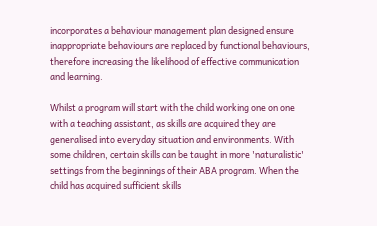incorporates a behaviour management plan designed ensure inappropriate behaviours are replaced by functional behaviours, therefore increasing the likelihood of effective communication and learning.

Whilst a program will start with the child working one on one with a teaching assistant, as skills are acquired they are generalised into everyday situation and environments. With some children, certain skills can be taught in more 'naturalistic' settings from the beginnings of their ABA program. When the child has acquired sufficient skills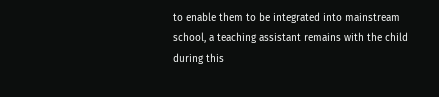to enable them to be integrated into mainstream school, a teaching assistant remains with the child during this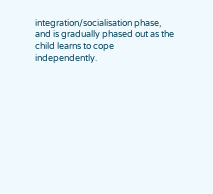integration/socialisation phase, and is gradually phased out as the child learns to cope independently.